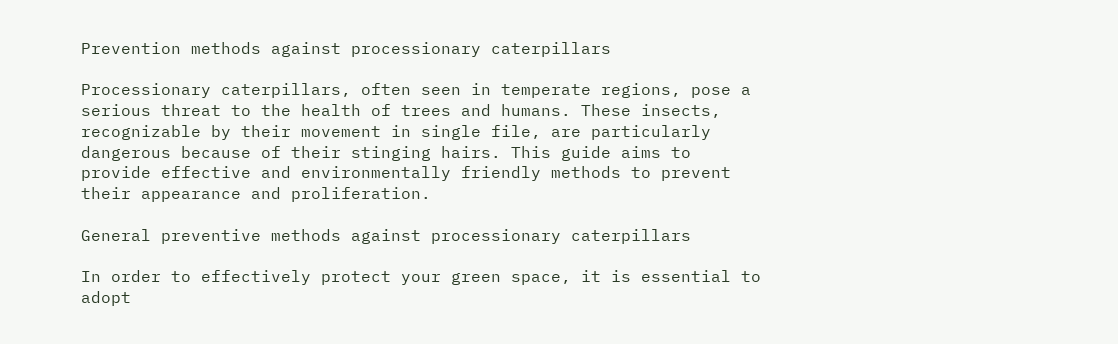Prevention methods against processionary caterpillars

Processionary caterpillars, often seen in temperate regions, pose a serious threat to the health of trees and humans. These insects, recognizable by their movement in single file, are particularly dangerous because of their stinging hairs. This guide aims to provide effective and environmentally friendly methods to prevent their appearance and proliferation.

General preventive methods against processionary caterpillars

In order to effectively protect your green space, it is essential to adopt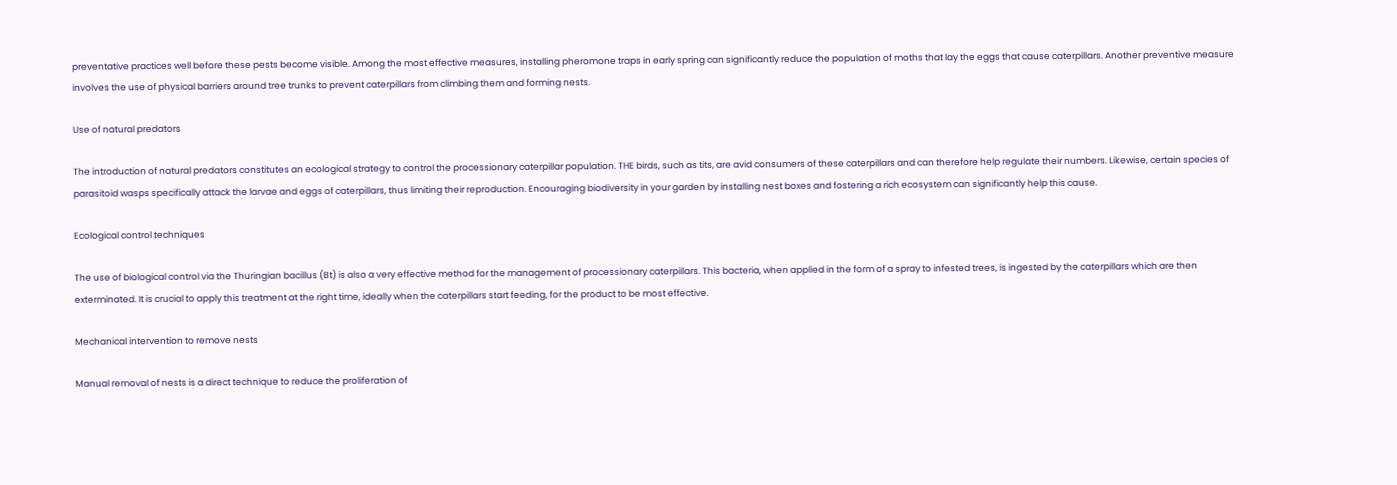preventative practices well before these pests become visible. Among the most effective measures, installing pheromone traps in early spring can significantly reduce the population of moths that lay the eggs that cause caterpillars. Another preventive measure involves the use of physical barriers around tree trunks to prevent caterpillars from climbing them and forming nests.

Use of natural predators

The introduction of natural predators constitutes an ecological strategy to control the processionary caterpillar population. THE birds, such as tits, are avid consumers of these caterpillars and can therefore help regulate their numbers. Likewise, certain species of parasitoid wasps specifically attack the larvae and eggs of caterpillars, thus limiting their reproduction. Encouraging biodiversity in your garden by installing nest boxes and fostering a rich ecosystem can significantly help this cause.

Ecological control techniques

The use of biological control via the Thuringian bacillus (Bt) is also a very effective method for the management of processionary caterpillars. This bacteria, when applied in the form of a spray to infested trees, is ingested by the caterpillars which are then exterminated. It is crucial to apply this treatment at the right time, ideally when the caterpillars start feeding, for the product to be most effective.

Mechanical intervention to remove nests

Manual removal of nests is a direct technique to reduce the proliferation of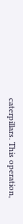caterpillars. This operation,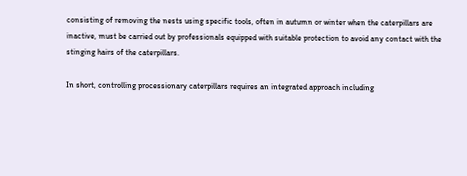consisting of removing the nests using specific tools, often in autumn or winter when the caterpillars are inactive, must be carried out by professionals equipped with suitable protection to avoid any contact with the stinging hairs of the caterpillars.

In short, controlling processionary caterpillars requires an integrated approach including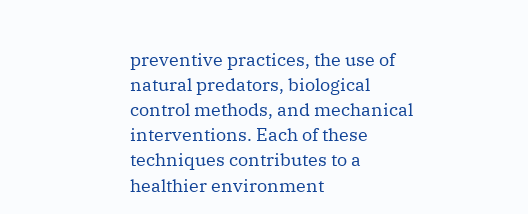preventive practices, the use of natural predators, biological control methods, and mechanical interventions. Each of these techniques contributes to a healthier environment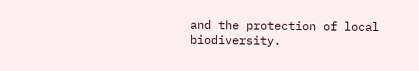and the protection of local biodiversity.